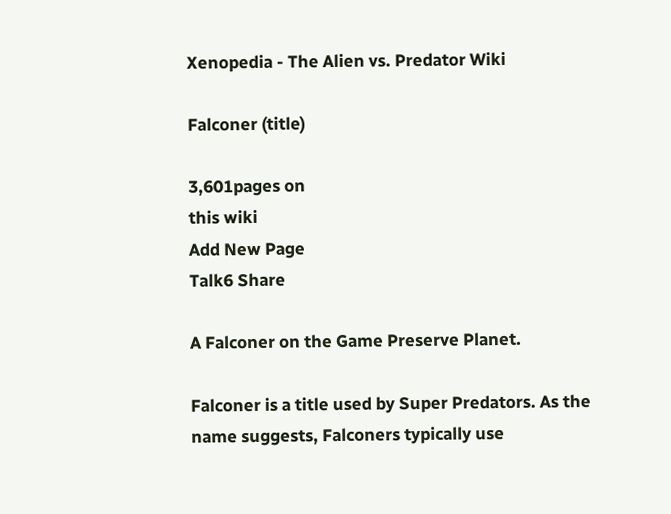Xenopedia - The Alien vs. Predator Wiki

Falconer (title)

3,601pages on
this wiki
Add New Page
Talk6 Share

A Falconer on the Game Preserve Planet.

Falconer is a title used by Super Predators. As the name suggests, Falconers typically use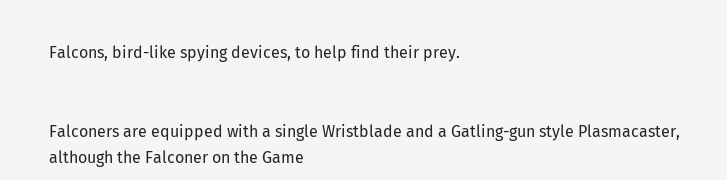Falcons, bird-like spying devices, to help find their prey.


Falconers are equipped with a single Wristblade and a Gatling-gun style Plasmacaster, although the Falconer on the Game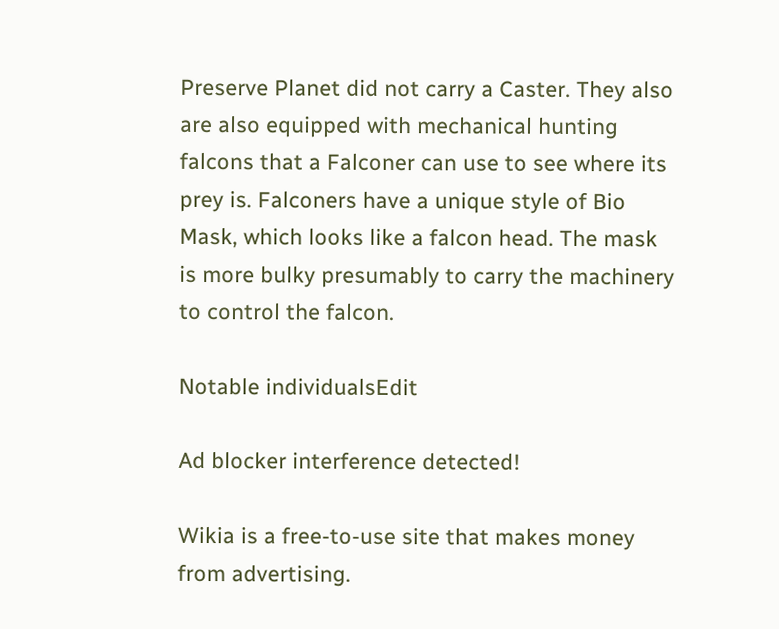Preserve Planet did not carry a Caster. They also are also equipped with mechanical hunting falcons that a Falconer can use to see where its prey is. Falconers have a unique style of Bio Mask, which looks like a falcon head. The mask is more bulky presumably to carry the machinery to control the falcon.

Notable individualsEdit

Ad blocker interference detected!

Wikia is a free-to-use site that makes money from advertising.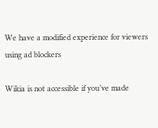We have a modified experience for viewers using ad blockers

Wikia is not accessible if you’ve made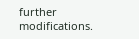further modifications.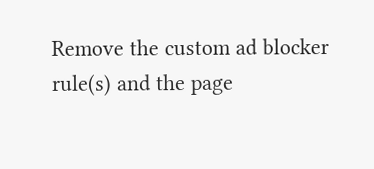Remove the custom ad blocker rule(s) and the page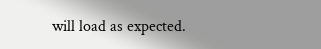will load as expected.